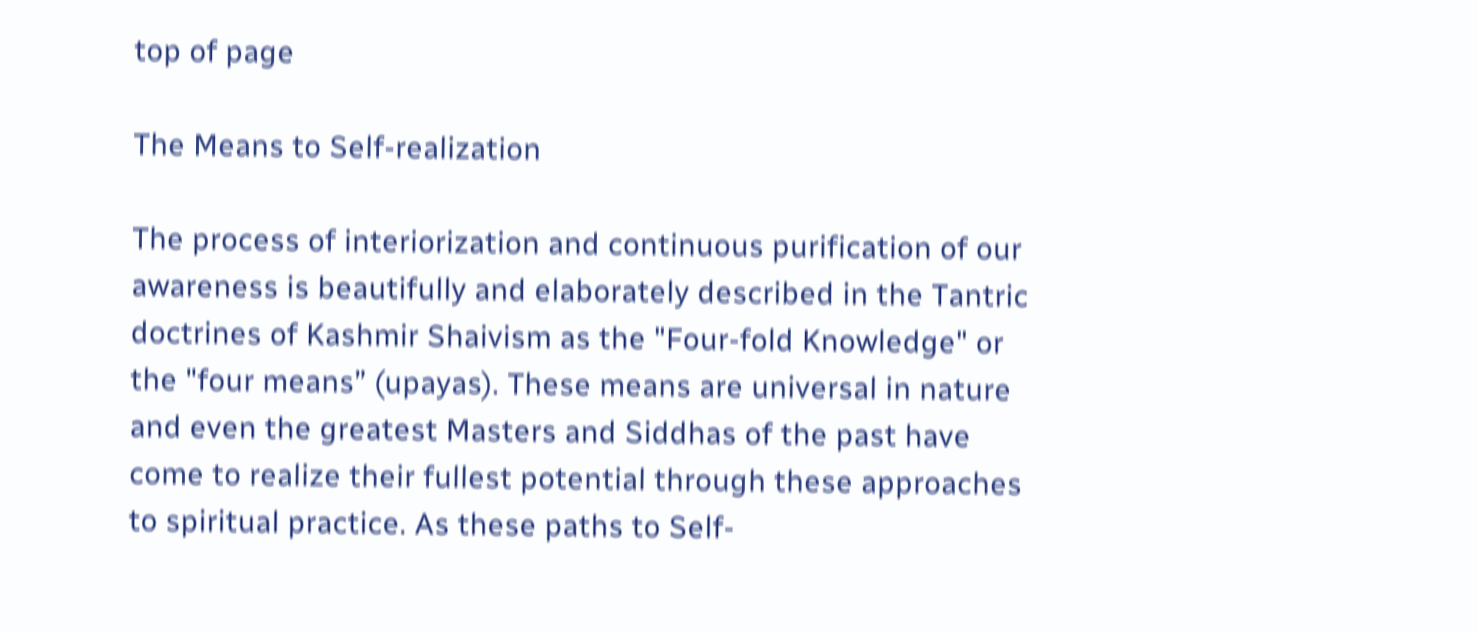top of page

The Means to Self-realization

The process of interiorization and continuous purification of our awareness is beautifully and elaborately described in the Tantric doctrines of Kashmir Shaivism as the "Four-fold Knowledge" or the "four means” (upayas). These means are universal in nature and even the greatest Masters and Siddhas of the past have come to realize their fullest potential through these approaches to spiritual practice. As these paths to Self-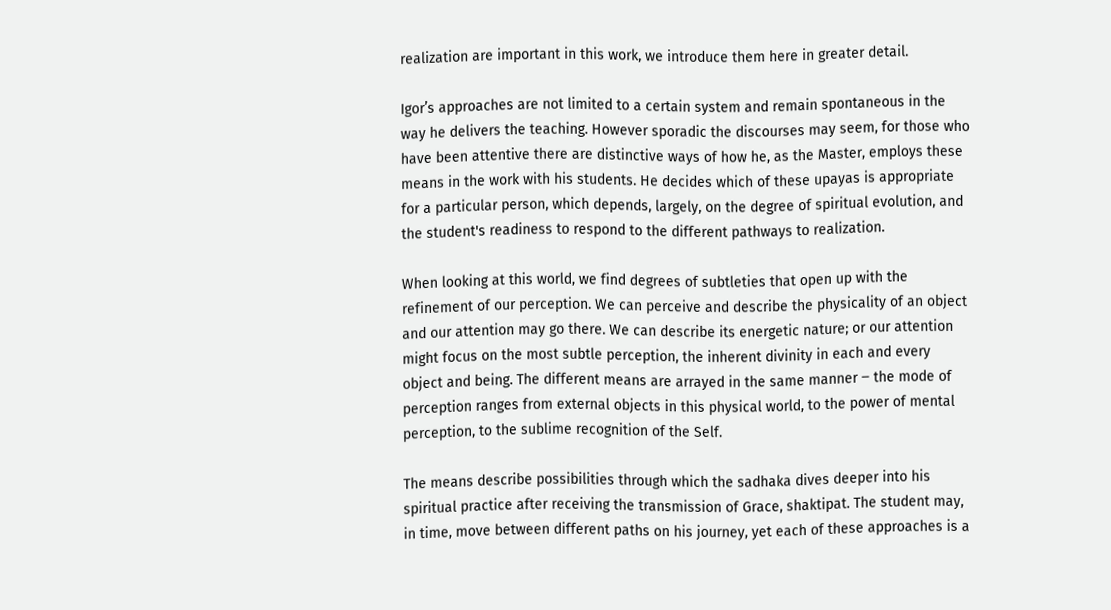realization are important in this work, we introduce them here in greater detail.

Igor’s approaches are not limited to a certain system and remain spontaneous in the way he delivers the teaching. However sporadic the discourses may seem, for those who have been attentive there are distinctive ways of how he, as the Master, employs these means in the work with his students. He decides which of these upayas is appropriate for a particular person, which depends, largely, on the degree of spiritual evolution, and the student's readiness to respond to the different pathways to realization.

When looking at this world, we find degrees of subtleties that open up with the refinement of our perception. We can perceive and describe the physicality of an object and our attention may go there. We can describe its energetic nature; or our attention might focus on the most subtle perception, the inherent divinity in each and every object and being. The different means are arrayed in the same manner ‒ the mode of perception ranges from external objects in this physical world, to the power of mental perception, to the sublime recognition of the Self.

The means describe possibilities through which the sadhaka dives deeper into his spiritual practice after receiving the transmission of Grace, shaktipat. The student may, in time, move between different paths on his journey, yet each of these approaches is a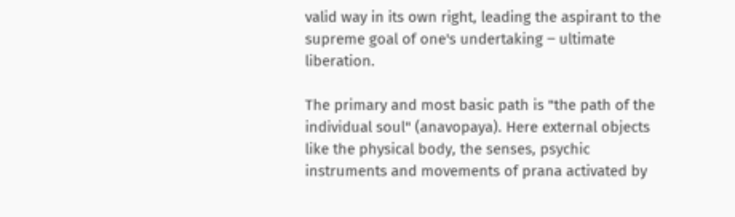valid way in its own right, leading the aspirant to the supreme goal of one's undertaking ‒ ultimate liberation.

The primary and most basic path is "the path of the individual soul" (anavopaya). Here external objects like the physical body, the senses, psychic instruments and movements of prana activated by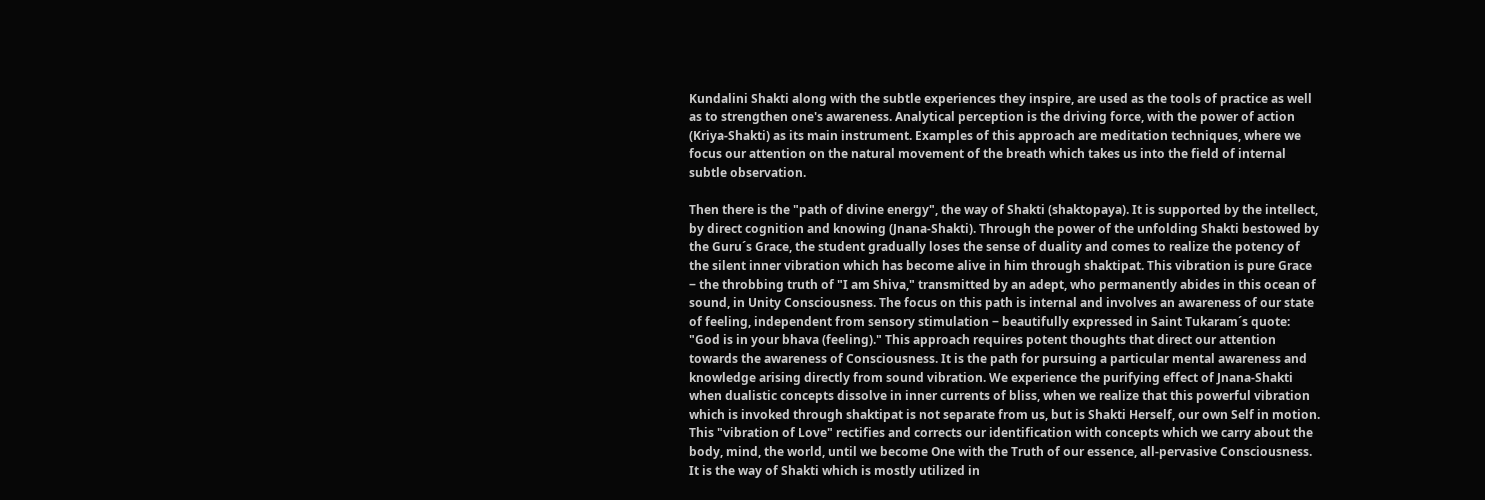Kundalini Shakti along with the subtle experiences they inspire, are used as the tools of practice as well as to strengthen one's awareness. Analytical perception is the driving force, with the power of action (Kriya-Shakti) as its main instrument. Examples of this approach are meditation techniques, where we focus our attention on the natural movement of the breath which takes us into the field of internal subtle observation.

Then there is the "path of divine energy", the way of Shakti (shaktopaya). It is supported by the intellect, by direct cognition and knowing (Jnana-Shakti). Through the power of the unfolding Shakti bestowed by the Guru´s Grace, the student gradually loses the sense of duality and comes to realize the potency of the silent inner vibration which has become alive in him through shaktipat. This vibration is pure Grace ‒ the throbbing truth of "I am Shiva," transmitted by an adept, who permanently abides in this ocean of sound, in Unity Consciousness. The focus on this path is internal and involves an awareness of our state of feeling, independent from sensory stimulation ‒ beautifully expressed in Saint Tukaram´s quote: "God is in your bhava (feeling)." This approach requires potent thoughts that direct our attention towards the awareness of Consciousness. It is the path for pursuing a particular mental awareness and knowledge arising directly from sound vibration. We experience the purifying effect of Jnana-Shakti when dualistic concepts dissolve in inner currents of bliss, when we realize that this powerful vibration which is invoked through shaktipat is not separate from us, but is Shakti Herself, our own Self in motion. This "vibration of Love" rectifies and corrects our identification with concepts which we carry about the body, mind, the world, until we become One with the Truth of our essence, all-pervasive Consciousness. It is the way of Shakti which is mostly utilized in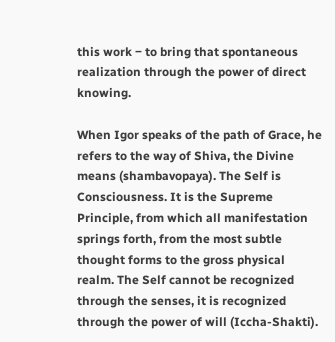this work ‒ to bring that spontaneous realization through the power of direct knowing.

When Igor speaks of the path of Grace, he refers to the way of Shiva, the Divine means (shambavopaya). The Self is Consciousness. It is the Supreme Principle, from which all manifestation springs forth, from the most subtle thought forms to the gross physical realm. The Self cannot be recognized through the senses, it is recognized through the power of will (Iccha-Shakti).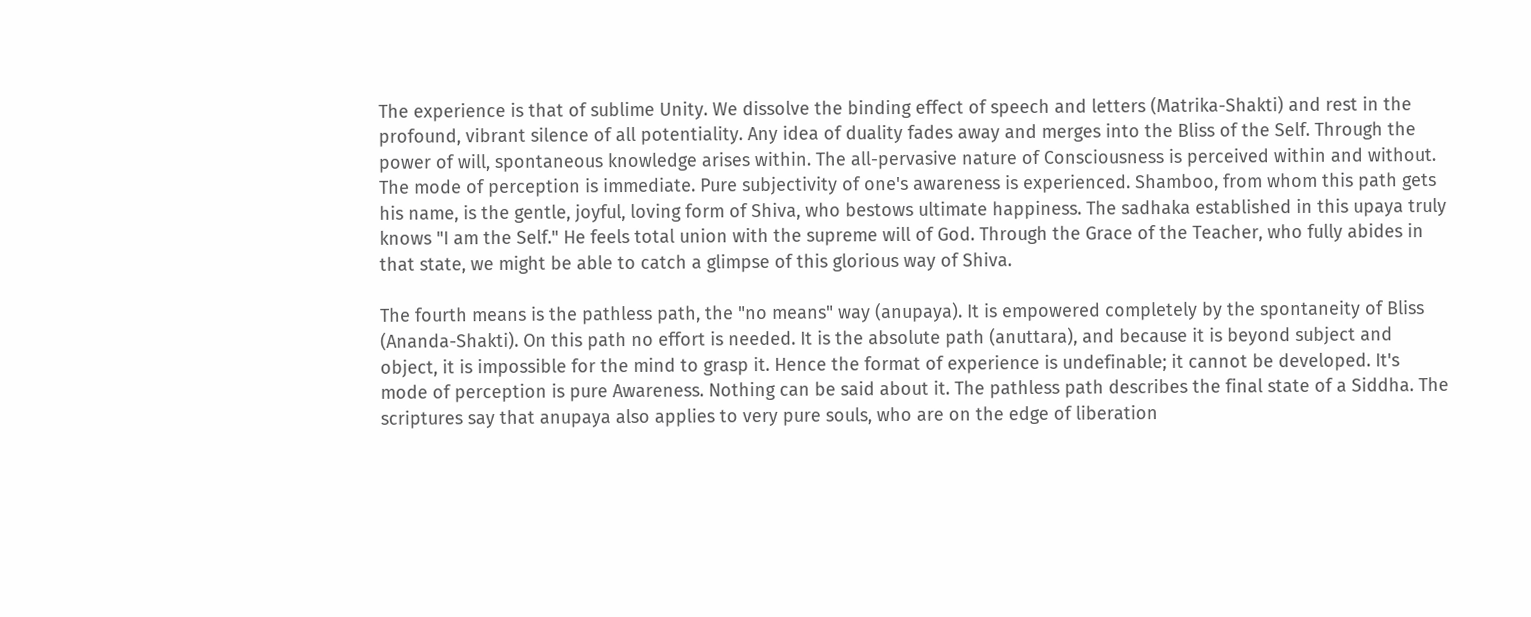The experience is that of sublime Unity. We dissolve the binding effect of speech and letters (Matrika-Shakti) and rest in the profound, vibrant silence of all potentiality. Any idea of duality fades away and merges into the Bliss of the Self. Through the power of will, spontaneous knowledge arises within. The all-pervasive nature of Consciousness is perceived within and without. The mode of perception is immediate. Pure subjectivity of one's awareness is experienced. Shamboo, from whom this path gets his name, is the gentle, joyful, loving form of Shiva, who bestows ultimate happiness. The sadhaka established in this upaya truly knows "I am the Self." He feels total union with the supreme will of God. Through the Grace of the Teacher, who fully abides in that state, we might be able to catch a glimpse of this glorious way of Shiva.

The fourth means is the pathless path, the "no means" way (anupaya). It is empowered completely by the spontaneity of Bliss (Ananda-Shakti). On this path no effort is needed. It is the absolute path (anuttara), and because it is beyond subject and object, it is impossible for the mind to grasp it. Hence the format of experience is undefinable; it cannot be developed. It's mode of perception is pure Awareness. Nothing can be said about it. The pathless path describes the final state of a Siddha. The scriptures say that anupaya also applies to very pure souls, who are on the edge of liberation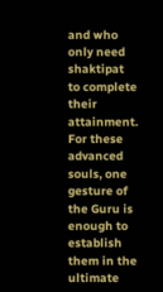and who only need shaktipat to complete their attainment. For these advanced souls, one gesture of the Guru is enough to establish them in the ultimate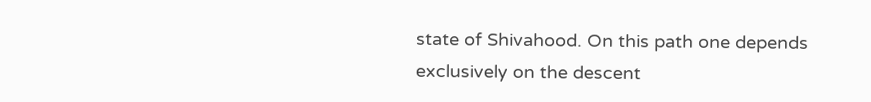state of Shivahood. On this path one depends exclusively on the descent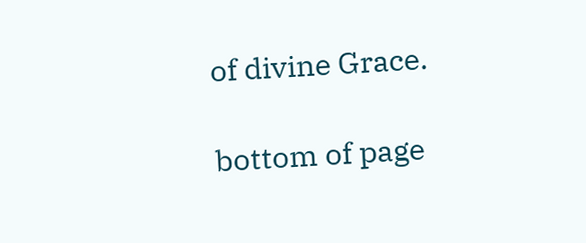of divine Grace.

bottom of page